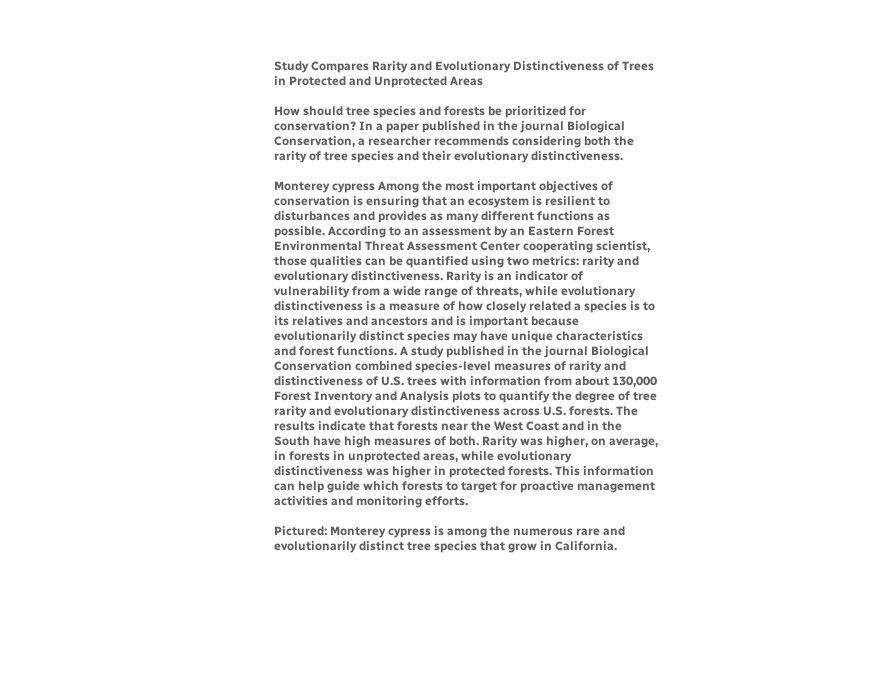Study Compares Rarity and Evolutionary Distinctiveness of Trees in Protected and Unprotected Areas

How should tree species and forests be prioritized for conservation? In a paper published in the journal Biological Conservation, a researcher recommends considering both the rarity of tree species and their evolutionary distinctiveness.

Monterey cypress Among the most important objectives of conservation is ensuring that an ecosystem is resilient to disturbances and provides as many different functions as possible. According to an assessment by an Eastern Forest Environmental Threat Assessment Center cooperating scientist, those qualities can be quantified using two metrics: rarity and evolutionary distinctiveness. Rarity is an indicator of vulnerability from a wide range of threats, while evolutionary distinctiveness is a measure of how closely related a species is to its relatives and ancestors and is important because evolutionarily distinct species may have unique characteristics and forest functions. A study published in the journal Biological Conservation combined species-level measures of rarity and distinctiveness of U.S. trees with information from about 130,000 Forest Inventory and Analysis plots to quantify the degree of tree rarity and evolutionary distinctiveness across U.S. forests. The results indicate that forests near the West Coast and in the South have high measures of both. Rarity was higher, on average, in forests in unprotected areas, while evolutionary distinctiveness was higher in protected forests. This information can help guide which forests to target for proactive management activities and monitoring efforts.

Pictured: Monterey cypress is among the numerous rare and evolutionarily distinct tree species that grow in California.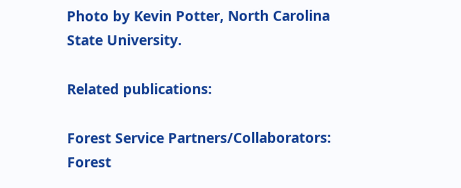Photo by Kevin Potter, North Carolina State University.

Related publications:

Forest Service Partners/Collaborators:
Forest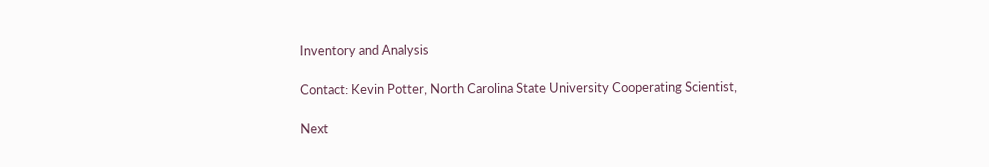Inventory and Analysis

Contact: Kevin Potter, North Carolina State University Cooperating Scientist,

Next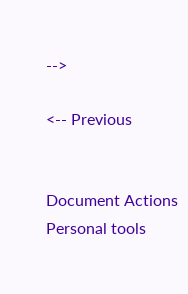-->

<-- Previous


Document Actions
Personal tools